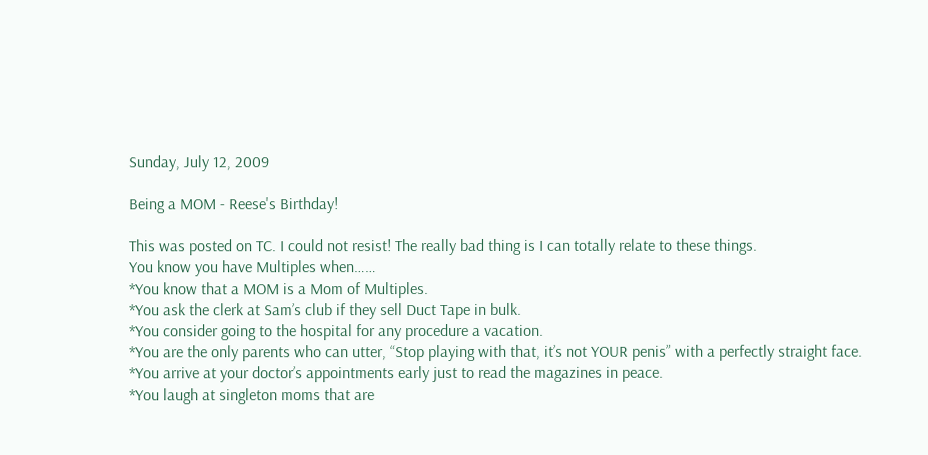Sunday, July 12, 2009

Being a MOM - Reese's Birthday!

This was posted on TC. I could not resist! The really bad thing is I can totally relate to these things.
You know you have Multiples when……
*You know that a MOM is a Mom of Multiples.
*You ask the clerk at Sam’s club if they sell Duct Tape in bulk.
*You consider going to the hospital for any procedure a vacation.
*You are the only parents who can utter, “Stop playing with that, it’s not YOUR penis” with a perfectly straight face.
*You arrive at your doctor’s appointments early just to read the magazines in peace.
*You laugh at singleton moms that are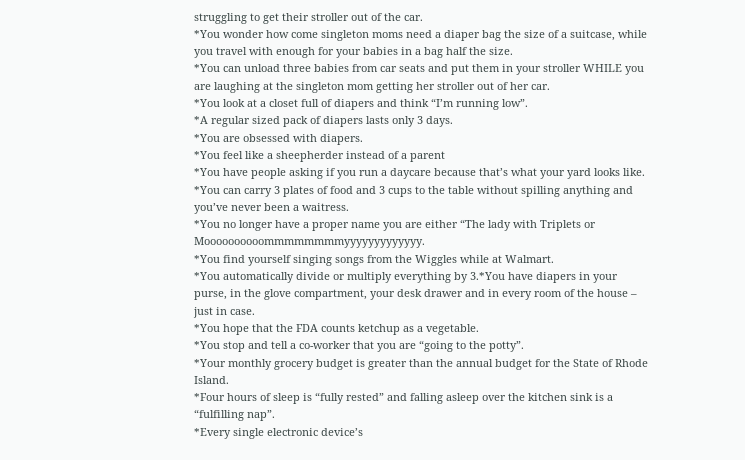struggling to get their stroller out of the car.
*You wonder how come singleton moms need a diaper bag the size of a suitcase, while you travel with enough for your babies in a bag half the size.
*You can unload three babies from car seats and put them in your stroller WHILE you are laughing at the singleton mom getting her stroller out of her car.
*You look at a closet full of diapers and think “I’m running low”.
*A regular sized pack of diapers lasts only 3 days.
*You are obsessed with diapers.
*You feel like a sheepherder instead of a parent
*You have people asking if you run a daycare because that’s what your yard looks like.
*You can carry 3 plates of food and 3 cups to the table without spilling anything and you’ve never been a waitress.
*You no longer have a proper name you are either “The lady with Triplets or Moooooooooommmmmmmmyyyyyyyyyyyyy.
*You find yourself singing songs from the Wiggles while at Walmart.
*You automatically divide or multiply everything by 3.*You have diapers in your purse, in the glove compartment, your desk drawer and in every room of the house – just in case.
*You hope that the FDA counts ketchup as a vegetable.
*You stop and tell a co-worker that you are “going to the potty”.
*Your monthly grocery budget is greater than the annual budget for the State of Rhode Island.
*Four hours of sleep is “fully rested” and falling asleep over the kitchen sink is a “fulfilling nap”.
*Every single electronic device’s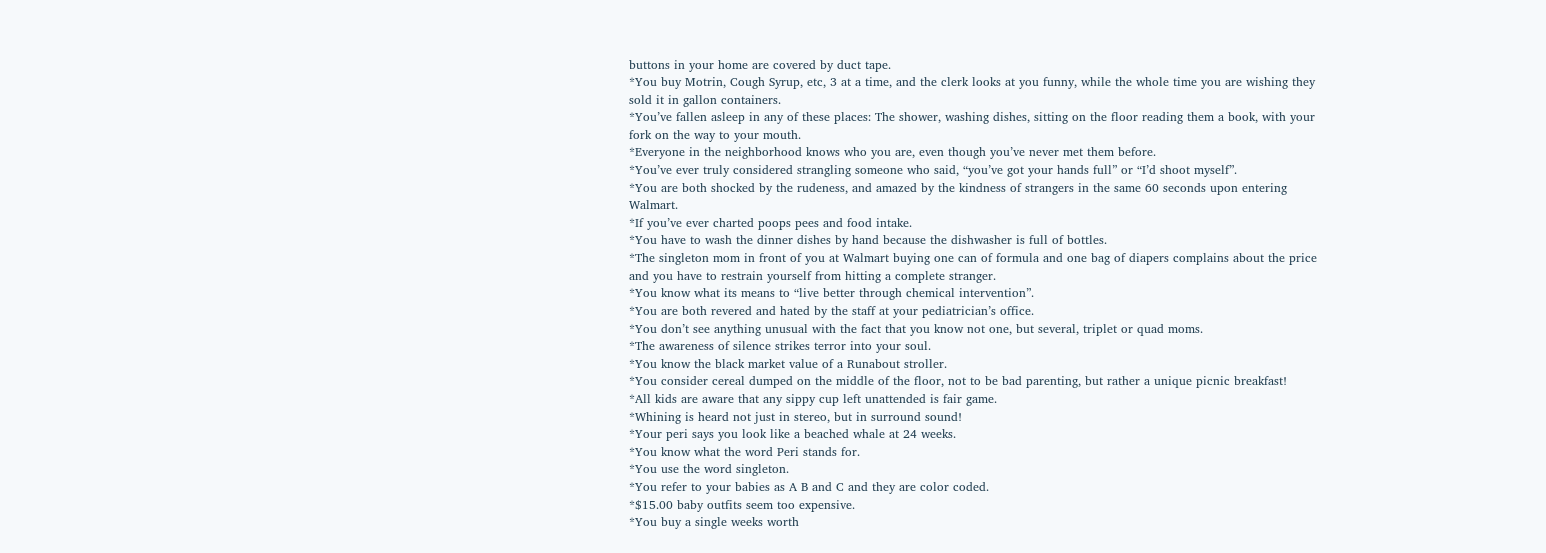buttons in your home are covered by duct tape.
*You buy Motrin, Cough Syrup, etc, 3 at a time, and the clerk looks at you funny, while the whole time you are wishing they sold it in gallon containers.
*You’ve fallen asleep in any of these places: The shower, washing dishes, sitting on the floor reading them a book, with your fork on the way to your mouth.
*Everyone in the neighborhood knows who you are, even though you’ve never met them before.
*You’ve ever truly considered strangling someone who said, “you’ve got your hands full” or “I’d shoot myself”.
*You are both shocked by the rudeness, and amazed by the kindness of strangers in the same 60 seconds upon entering Walmart.
*If you’ve ever charted poops pees and food intake.
*You have to wash the dinner dishes by hand because the dishwasher is full of bottles.
*The singleton mom in front of you at Walmart buying one can of formula and one bag of diapers complains about the price and you have to restrain yourself from hitting a complete stranger.
*You know what its means to “live better through chemical intervention”.
*You are both revered and hated by the staff at your pediatrician’s office.
*You don’t see anything unusual with the fact that you know not one, but several, triplet or quad moms.
*The awareness of silence strikes terror into your soul.
*You know the black market value of a Runabout stroller.
*You consider cereal dumped on the middle of the floor, not to be bad parenting, but rather a unique picnic breakfast!
*All kids are aware that any sippy cup left unattended is fair game.
*Whining is heard not just in stereo, but in surround sound!
*Your peri says you look like a beached whale at 24 weeks.
*You know what the word Peri stands for.
*You use the word singleton.
*You refer to your babies as A B and C and they are color coded.
*$15.00 baby outfits seem too expensive.
*You buy a single weeks worth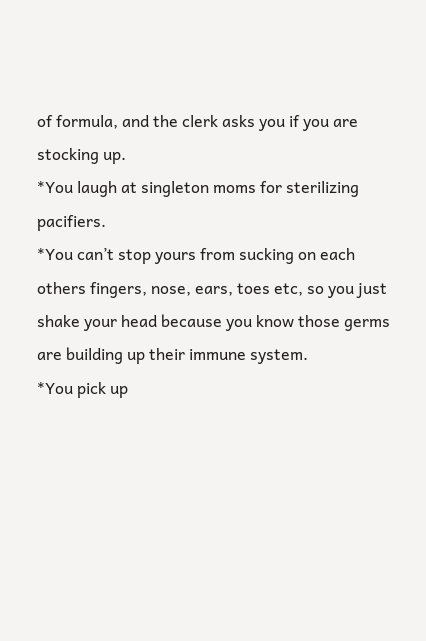of formula, and the clerk asks you if you are stocking up.
*You laugh at singleton moms for sterilizing pacifiers.
*You can’t stop yours from sucking on each others fingers, nose, ears, toes etc, so you just shake your head because you know those germs are building up their immune system.
*You pick up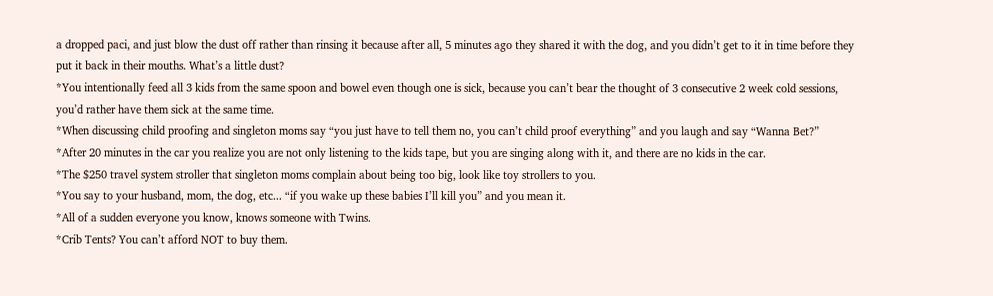a dropped paci, and just blow the dust off rather than rinsing it because after all, 5 minutes ago they shared it with the dog, and you didn’t get to it in time before they put it back in their mouths. What’s a little dust?
*You intentionally feed all 3 kids from the same spoon and bowel even though one is sick, because you can’t bear the thought of 3 consecutive 2 week cold sessions, you’d rather have them sick at the same time.
*When discussing child proofing and singleton moms say “you just have to tell them no, you can’t child proof everything” and you laugh and say “Wanna Bet?”
*After 20 minutes in the car you realize you are not only listening to the kids tape, but you are singing along with it, and there are no kids in the car.
*The $250 travel system stroller that singleton moms complain about being too big, look like toy strollers to you.
*You say to your husband, mom, the dog, etc... “if you wake up these babies I’ll kill you” and you mean it.
*All of a sudden everyone you know, knows someone with Twins.
*Crib Tents? You can’t afford NOT to buy them.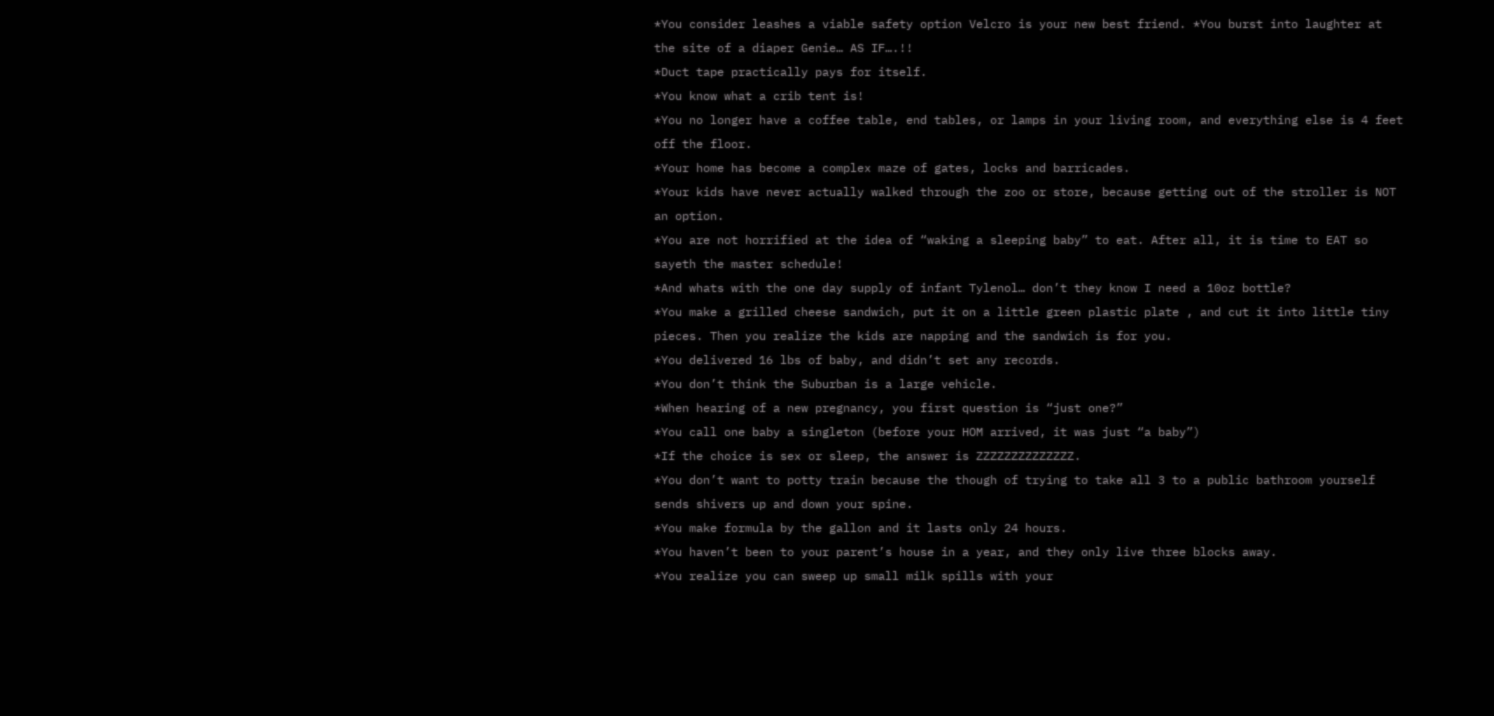*You consider leashes a viable safety option Velcro is your new best friend. *You burst into laughter at the site of a diaper Genie… AS IF….!!
*Duct tape practically pays for itself.
*You know what a crib tent is!
*You no longer have a coffee table, end tables, or lamps in your living room, and everything else is 4 feet off the floor.
*Your home has become a complex maze of gates, locks and barricades.
*Your kids have never actually walked through the zoo or store, because getting out of the stroller is NOT an option.
*You are not horrified at the idea of “waking a sleeping baby” to eat. After all, it is time to EAT so sayeth the master schedule!
*And whats with the one day supply of infant Tylenol… don’t they know I need a 10oz bottle?
*You make a grilled cheese sandwich, put it on a little green plastic plate , and cut it into little tiny pieces. Then you realize the kids are napping and the sandwich is for you.
*You delivered 16 lbs of baby, and didn’t set any records.
*You don’t think the Suburban is a large vehicle.
*When hearing of a new pregnancy, you first question is “just one?”
*You call one baby a singleton (before your HOM arrived, it was just “a baby”)
*If the choice is sex or sleep, the answer is ZZZZZZZZZZZZZZ.
*You don’t want to potty train because the though of trying to take all 3 to a public bathroom yourself sends shivers up and down your spine.
*You make formula by the gallon and it lasts only 24 hours.
*You haven’t been to your parent’s house in a year, and they only live three blocks away.
*You realize you can sweep up small milk spills with your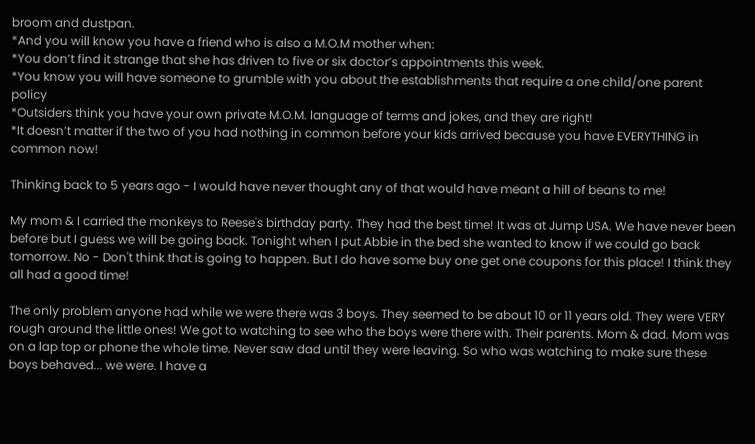broom and dustpan.
*And you will know you have a friend who is also a M.O.M mother when:
*You don’t find it strange that she has driven to five or six doctor’s appointments this week.
*You know you will have someone to grumble with you about the establishments that require a one child/one parent policy
*Outsiders think you have your own private M.O.M. language of terms and jokes, and they are right!
*It doesn’t matter if the two of you had nothing in common before your kids arrived because you have EVERYTHING in common now!

Thinking back to 5 years ago - I would have never thought any of that would have meant a hill of beans to me!

My mom & I carried the monkeys to Reese's birthday party. They had the best time! It was at Jump USA. We have never been before but I guess we will be going back. Tonight when I put Abbie in the bed she wanted to know if we could go back tomorrow. No - Don't think that is going to happen. But I do have some buy one get one coupons for this place! I think they all had a good time!

The only problem anyone had while we were there was 3 boys. They seemed to be about 10 or 11 years old. They were VERY rough around the little ones! We got to watching to see who the boys were there with. Their parents. Mom & dad. Mom was on a lap top or phone the whole time. Never saw dad until they were leaving. So who was watching to make sure these boys behaved... we were. I have a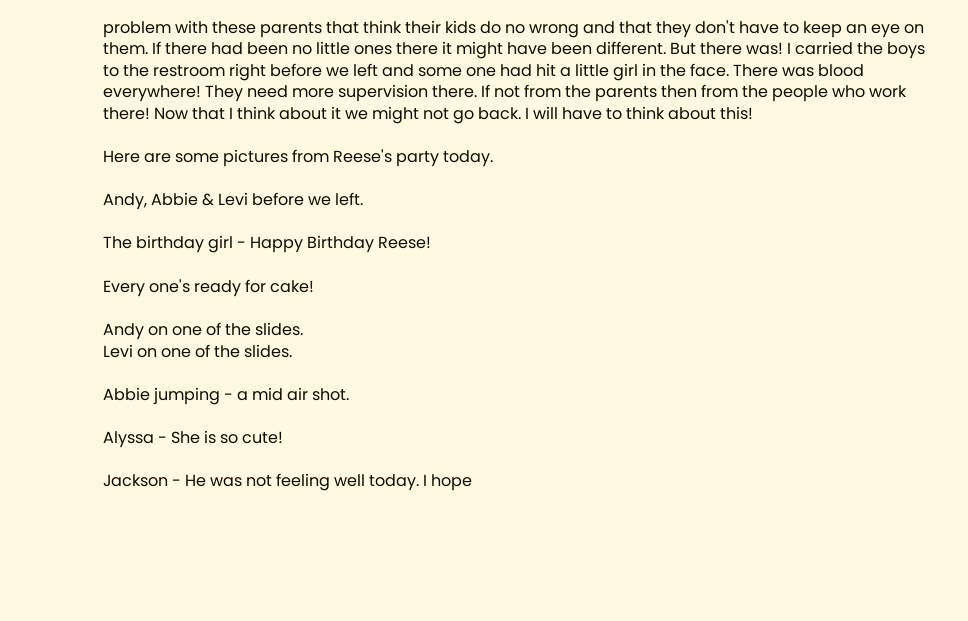problem with these parents that think their kids do no wrong and that they don't have to keep an eye on them. If there had been no little ones there it might have been different. But there was! I carried the boys to the restroom right before we left and some one had hit a little girl in the face. There was blood everywhere! They need more supervision there. If not from the parents then from the people who work there! Now that I think about it we might not go back. I will have to think about this!

Here are some pictures from Reese's party today.

Andy, Abbie & Levi before we left.

The birthday girl - Happy Birthday Reese!

Every one's ready for cake!

Andy on one of the slides.
Levi on one of the slides.

Abbie jumping - a mid air shot.

Alyssa - She is so cute!

Jackson - He was not feeling well today. I hope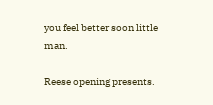you feel better soon little man.

Reese opening presents.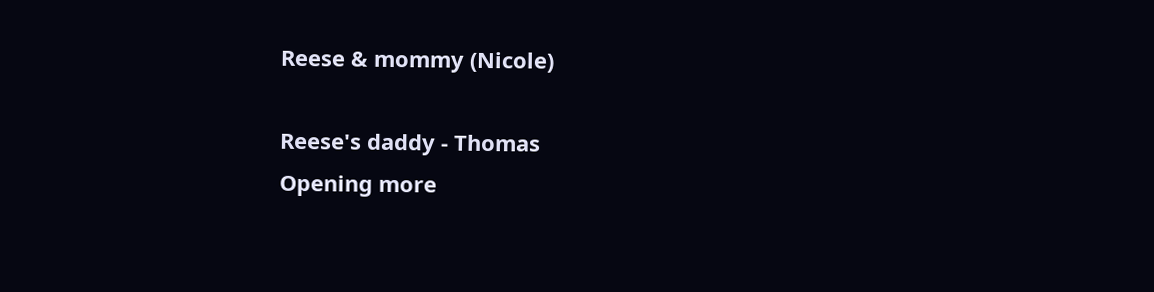Reese & mommy (Nicole)

Reese's daddy - Thomas
Opening more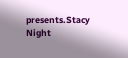presents.Stacy
Night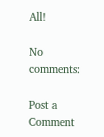All!

No comments:

Post a Comment